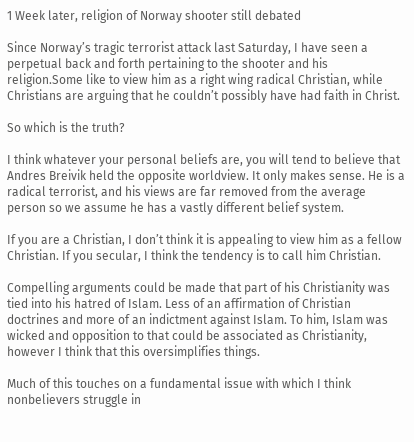1 Week later, religion of Norway shooter still debated

Since Norway’s tragic terrorist attack last Saturday, I have seen a perpetual back and forth pertaining to the shooter and his religion.Some like to view him as a right wing radical Christian, while Christians are arguing that he couldn’t possibly have had faith in Christ.

So which is the truth?

I think whatever your personal beliefs are, you will tend to believe that Andres Breivik held the opposite worldview. It only makes sense. He is a radical terrorist, and his views are far removed from the average person so we assume he has a vastly different belief system.

If you are a Christian, I don’t think it is appealing to view him as a fellow Christian. If you secular, I think the tendency is to call him Christian.

Compelling arguments could be made that part of his Christianity was tied into his hatred of Islam. Less of an affirmation of Christian doctrines and more of an indictment against Islam. To him, Islam was wicked and opposition to that could be associated as Christianity, however I think that this oversimplifies things.

Much of this touches on a fundamental issue with which I think nonbelievers struggle in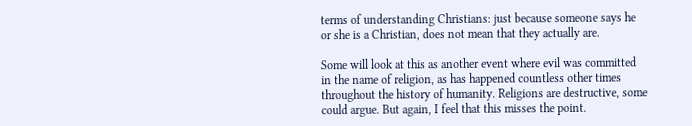terms of understanding Christians: just because someone says he or she is a Christian, does not mean that they actually are.

Some will look at this as another event where evil was committed in the name of religion, as has happened countless other times throughout the history of humanity. Religions are destructive, some could argue. But again, I feel that this misses the point.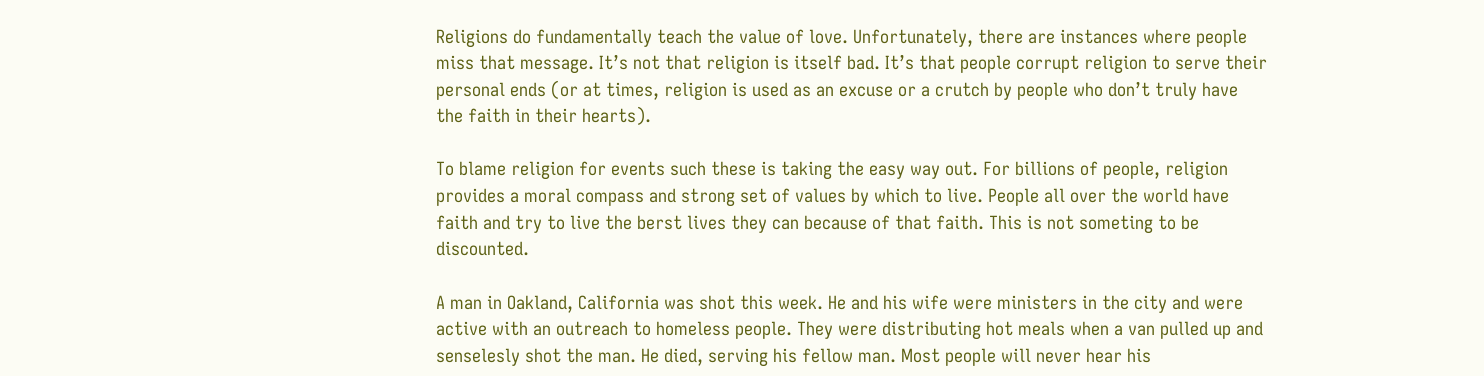Religions do fundamentally teach the value of love. Unfortunately, there are instances where people miss that message. It’s not that religion is itself bad. It’s that people corrupt religion to serve their personal ends (or at times, religion is used as an excuse or a crutch by people who don’t truly have the faith in their hearts).

To blame religion for events such these is taking the easy way out. For billions of people, religion provides a moral compass and strong set of values by which to live. People all over the world have faith and try to live the berst lives they can because of that faith. This is not someting to be discounted.

A man in Oakland, California was shot this week. He and his wife were ministers in the city and were active with an outreach to homeless people. They were distributing hot meals when a van pulled up and senselesly shot the man. He died, serving his fellow man. Most people will never hear his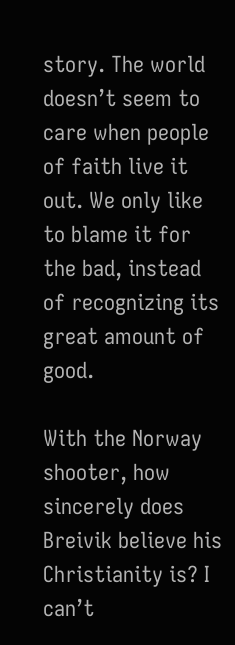story. The world doesn’t seem to care when people of faith live it out. We only like to blame it for the bad, instead of recognizing its great amount of good.

With the Norway shooter, how sincerely does Breivik believe his Christianity is? I can’t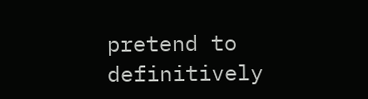pretend to definitively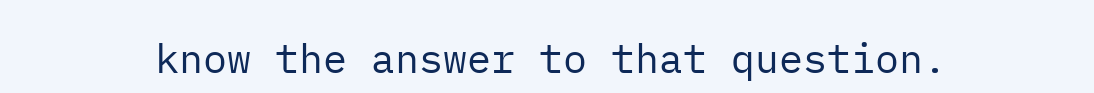know the answer to that question.